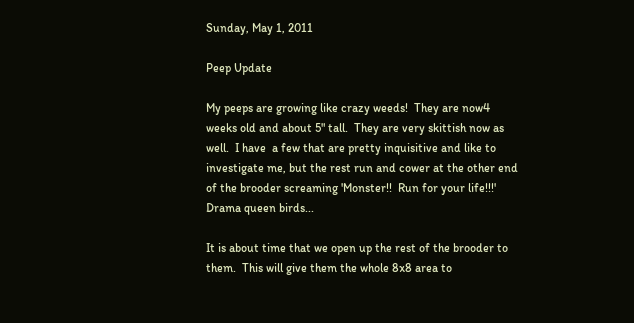Sunday, May 1, 2011

Peep Update

My peeps are growing like crazy weeds!  They are now4 weeks old and about 5" tall.  They are very skittish now as well.  I have  a few that are pretty inquisitive and like to investigate me, but the rest run and cower at the other end of the brooder screaming 'Monster!!  Run for your life!!!'  Drama queen birds...

It is about time that we open up the rest of the brooder to them.  This will give them the whole 8x8 area to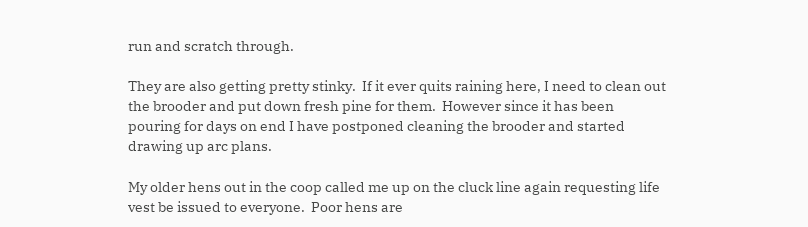run and scratch through.

They are also getting pretty stinky.  If it ever quits raining here, I need to clean out the brooder and put down fresh pine for them.  However since it has been pouring for days on end I have postponed cleaning the brooder and started drawing up arc plans.

My older hens out in the coop called me up on the cluck line again requesting life vest be issued to everyone.  Poor hens are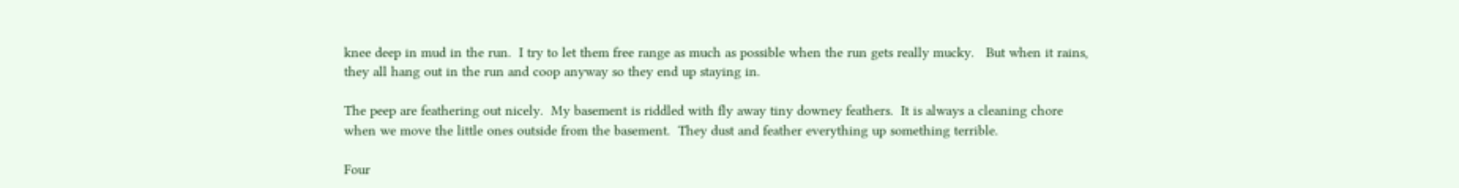knee deep in mud in the run.  I try to let them free range as much as possible when the run gets really mucky.   But when it rains, they all hang out in the run and coop anyway so they end up staying in.

The peep are feathering out nicely.  My basement is riddled with fly away tiny downey feathers.  It is always a cleaning chore when we move the little ones outside from the basement.  They dust and feather everything up something terrible.

Four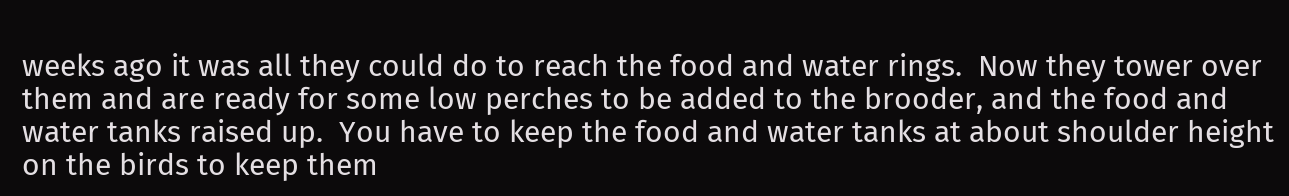weeks ago it was all they could do to reach the food and water rings.  Now they tower over them and are ready for some low perches to be added to the brooder, and the food and water tanks raised up.  You have to keep the food and water tanks at about shoulder height on the birds to keep them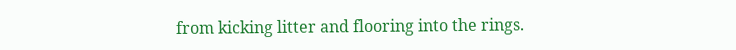from kicking litter and flooring into the rings.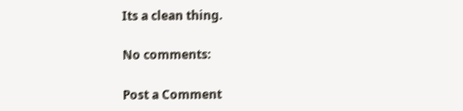Its a clean thing.

No comments:

Post a Comment